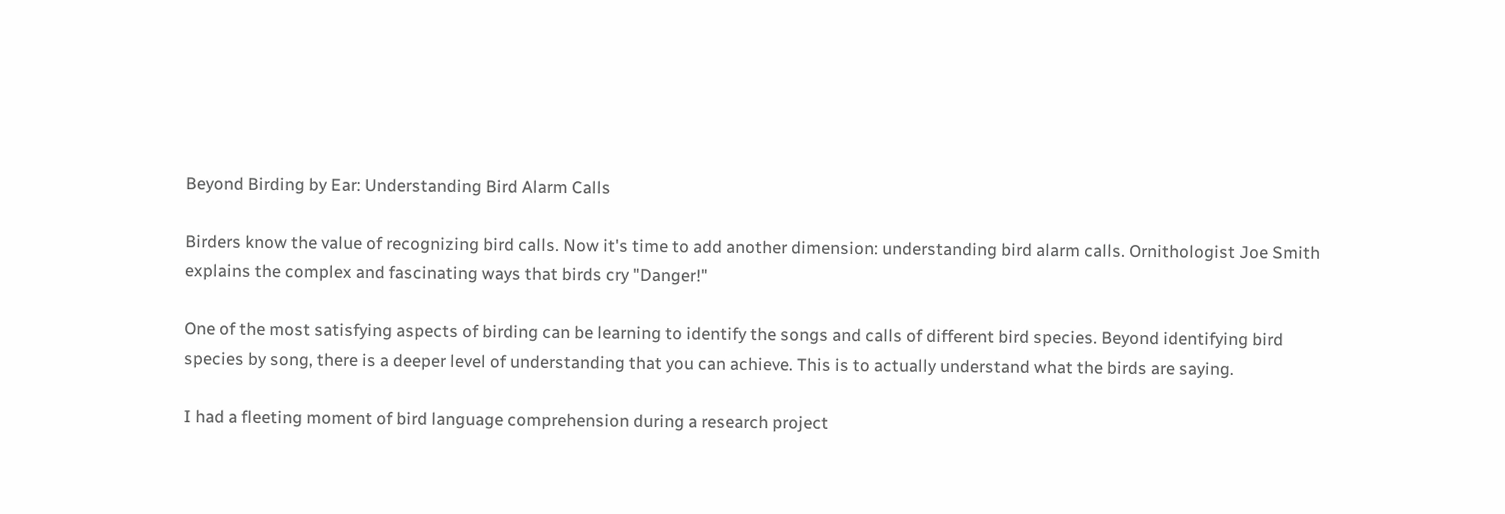Beyond Birding by Ear: Understanding Bird Alarm Calls

Birders know the value of recognizing bird calls. Now it's time to add another dimension: understanding bird alarm calls. Ornithologist Joe Smith explains the complex and fascinating ways that birds cry "Danger!"

One of the most satisfying aspects of birding can be learning to identify the songs and calls of different bird species. Beyond identifying bird species by song, there is a deeper level of understanding that you can achieve. This is to actually understand what the birds are saying.

I had a fleeting moment of bird language comprehension during a research project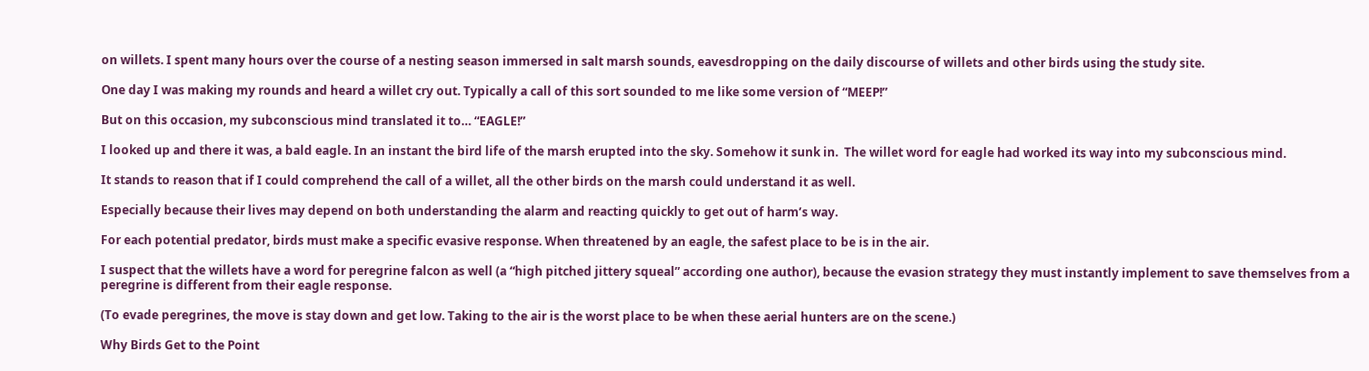on willets. I spent many hours over the course of a nesting season immersed in salt marsh sounds, eavesdropping on the daily discourse of willets and other birds using the study site.

One day I was making my rounds and heard a willet cry out. Typically a call of this sort sounded to me like some version of “MEEP!”

But on this occasion, my subconscious mind translated it to… “EAGLE!”

I looked up and there it was, a bald eagle. In an instant the bird life of the marsh erupted into the sky. Somehow it sunk in.  The willet word for eagle had worked its way into my subconscious mind.

It stands to reason that if I could comprehend the call of a willet, all the other birds on the marsh could understand it as well.

Especially because their lives may depend on both understanding the alarm and reacting quickly to get out of harm’s way.

For each potential predator, birds must make a specific evasive response. When threatened by an eagle, the safest place to be is in the air.

I suspect that the willets have a word for peregrine falcon as well (a “high pitched jittery squeal” according one author), because the evasion strategy they must instantly implement to save themselves from a peregrine is different from their eagle response.

(To evade peregrines, the move is stay down and get low. Taking to the air is the worst place to be when these aerial hunters are on the scene.)

Why Birds Get to the Point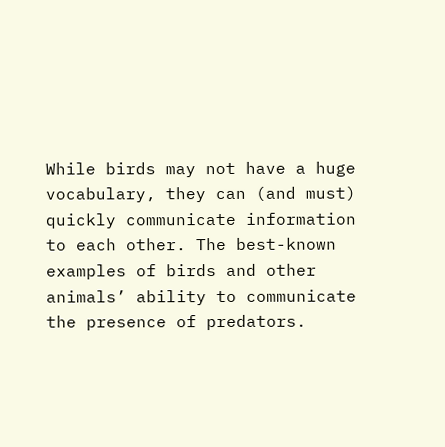While birds may not have a huge vocabulary, they can (and must) quickly communicate information to each other. The best-known examples of birds and other animals’ ability to communicate the presence of predators.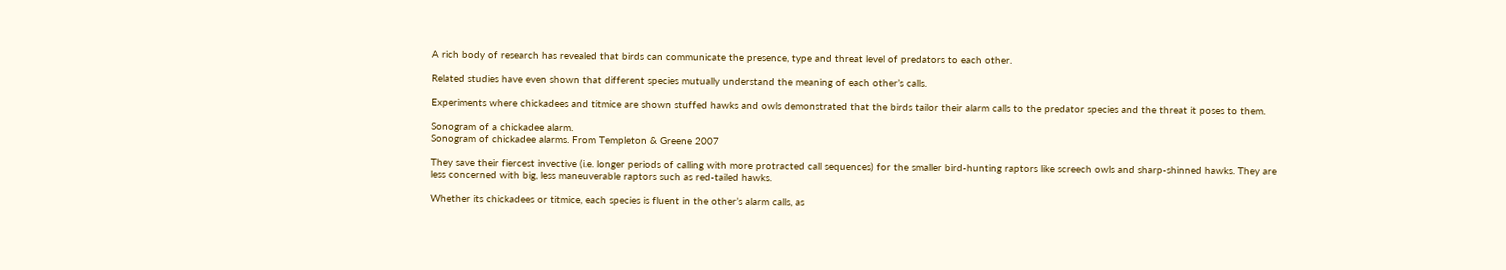A rich body of research has revealed that birds can communicate the presence, type and threat level of predators to each other.

Related studies have even shown that different species mutually understand the meaning of each other’s calls.

Experiments where chickadees and titmice are shown stuffed hawks and owls demonstrated that the birds tailor their alarm calls to the predator species and the threat it poses to them.

Sonogram of a chickadee alarm.
Sonogram of chickadee alarms. From Templeton & Greene 2007

They save their fiercest invective (i.e. longer periods of calling with more protracted call sequences) for the smaller bird-hunting raptors like screech owls and sharp-shinned hawks. They are less concerned with big, less maneuverable raptors such as red-tailed hawks.

Whether its chickadees or titmice, each species is fluent in the other’s alarm calls, as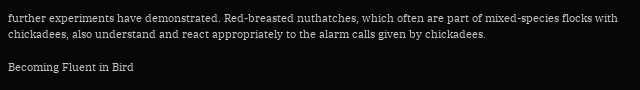further experiments have demonstrated. Red-breasted nuthatches, which often are part of mixed-species flocks with chickadees, also understand and react appropriately to the alarm calls given by chickadees.

Becoming Fluent in Bird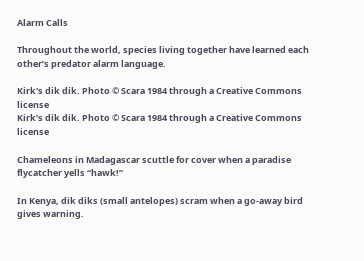Alarm Calls

Throughout the world, species living together have learned each other’s predator alarm language.

Kirk's dik dik. Photo © Scara 1984 through a Creative Commons license
Kirk’s dik dik. Photo © Scara 1984 through a Creative Commons license

Chameleons in Madagascar scuttle for cover when a paradise flycatcher yells “hawk!”

In Kenya, dik diks (small antelopes) scram when a go-away bird gives warning.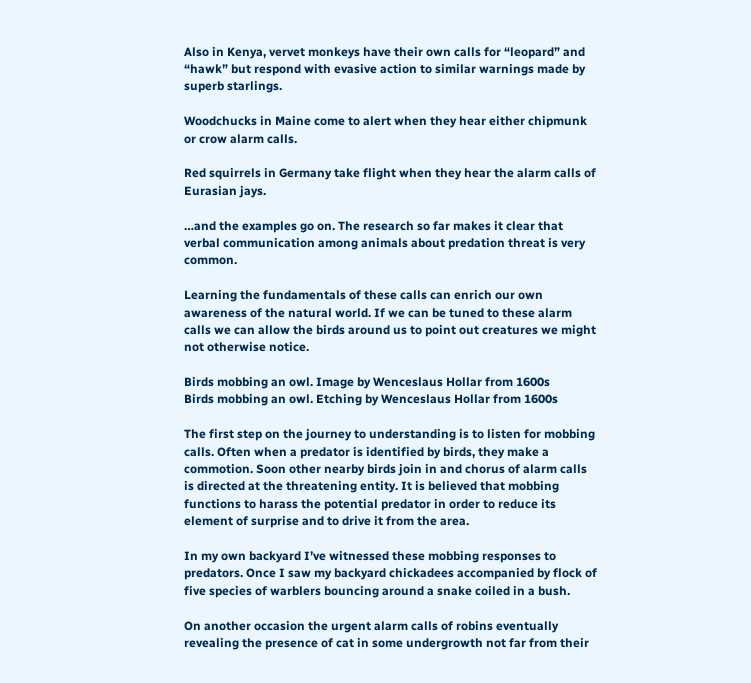Also in Kenya, vervet monkeys have their own calls for “leopard” and “hawk” but respond with evasive action to similar warnings made by superb starlings.

Woodchucks in Maine come to alert when they hear either chipmunk or crow alarm calls.

Red squirrels in Germany take flight when they hear the alarm calls of Eurasian jays.

…and the examples go on. The research so far makes it clear that verbal communication among animals about predation threat is very common.

Learning the fundamentals of these calls can enrich our own awareness of the natural world. If we can be tuned to these alarm calls we can allow the birds around us to point out creatures we might not otherwise notice.

Birds mobbing an owl. Image by Wenceslaus Hollar from 1600s
Birds mobbing an owl. Etching by Wenceslaus Hollar from 1600s

The first step on the journey to understanding is to listen for mobbing calls. Often when a predator is identified by birds, they make a commotion. Soon other nearby birds join in and chorus of alarm calls is directed at the threatening entity. It is believed that mobbing functions to harass the potential predator in order to reduce its element of surprise and to drive it from the area.

In my own backyard I’ve witnessed these mobbing responses to predators. Once I saw my backyard chickadees accompanied by flock of five species of warblers bouncing around a snake coiled in a bush.

On another occasion the urgent alarm calls of robins eventually revealing the presence of cat in some undergrowth not far from their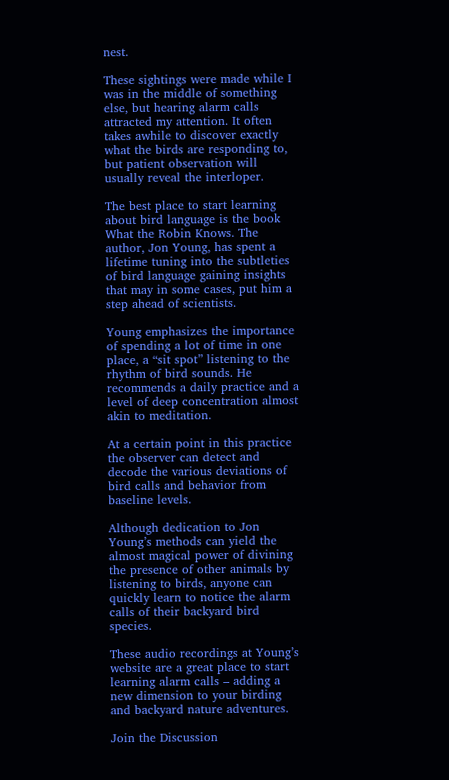nest.

These sightings were made while I was in the middle of something else, but hearing alarm calls attracted my attention. It often takes awhile to discover exactly what the birds are responding to, but patient observation will usually reveal the interloper.

The best place to start learning about bird language is the book What the Robin Knows. The author, Jon Young, has spent a lifetime tuning into the subtleties of bird language gaining insights that may in some cases, put him a step ahead of scientists.

Young emphasizes the importance of spending a lot of time in one place, a “sit spot” listening to the rhythm of bird sounds. He recommends a daily practice and a level of deep concentration almost akin to meditation.

At a certain point in this practice the observer can detect and decode the various deviations of bird calls and behavior from baseline levels.

Although dedication to Jon Young’s methods can yield the almost magical power of divining the presence of other animals by listening to birds, anyone can quickly learn to notice the alarm calls of their backyard bird species.

These audio recordings at Young’s website are a great place to start learning alarm calls – adding a new dimension to your birding and backyard nature adventures.

Join the Discussion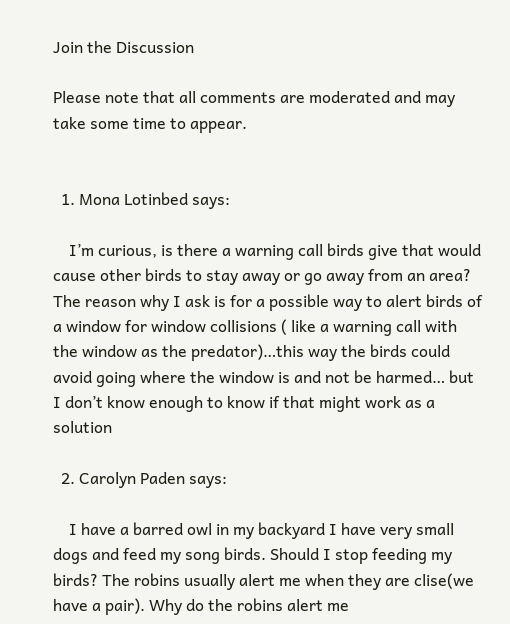Join the Discussion

Please note that all comments are moderated and may take some time to appear.


  1. Mona Lotinbed says:

    I’m curious, is there a warning call birds give that would cause other birds to stay away or go away from an area? The reason why I ask is for a possible way to alert birds of a window for window collisions ( like a warning call with the window as the predator)…this way the birds could avoid going where the window is and not be harmed… but I don’t know enough to know if that might work as a solution

  2. Carolyn Paden says:

    I have a barred owl in my backyard I have very small dogs and feed my song birds. Should I stop feeding my birds? The robins usually alert me when they are clise(we have a pair). Why do the robins alert me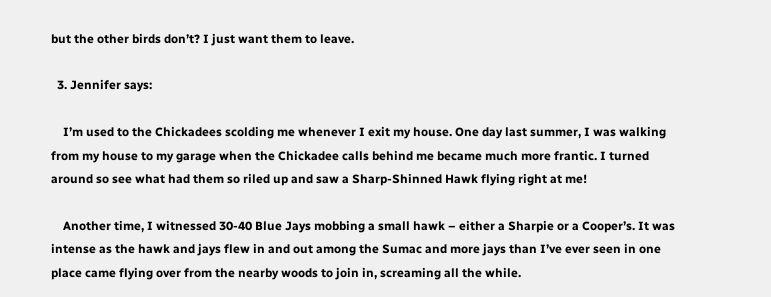but the other birds don’t? I just want them to leave.

  3. Jennifer says:

    I’m used to the Chickadees scolding me whenever I exit my house. One day last summer, I was walking from my house to my garage when the Chickadee calls behind me became much more frantic. I turned around so see what had them so riled up and saw a Sharp-Shinned Hawk flying right at me!

    Another time, I witnessed 30-40 Blue Jays mobbing a small hawk – either a Sharpie or a Cooper’s. It was intense as the hawk and jays flew in and out among the Sumac and more jays than I’ve ever seen in one place came flying over from the nearby woods to join in, screaming all the while.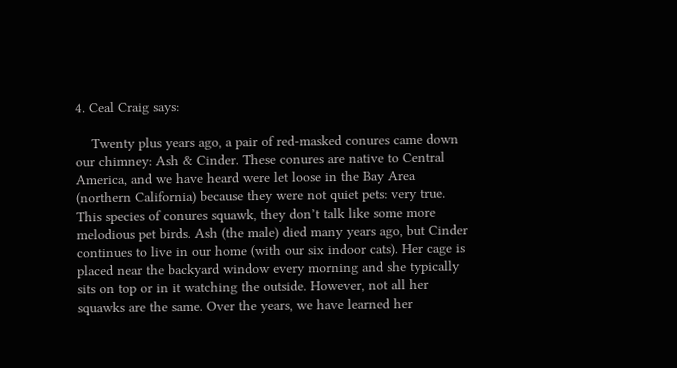4. Ceal Craig says:

    Twenty plus years ago, a pair of red-masked conures came down our chimney: Ash & Cinder. These conures are native to Central America, and we have heard were let loose in the Bay Area (northern California) because they were not quiet pets: very true. This species of conures squawk, they don’t talk like some more melodious pet birds. Ash (the male) died many years ago, but Cinder continues to live in our home (with our six indoor cats). Her cage is placed near the backyard window every morning and she typically sits on top or in it watching the outside. However, not all her squawks are the same. Over the years, we have learned her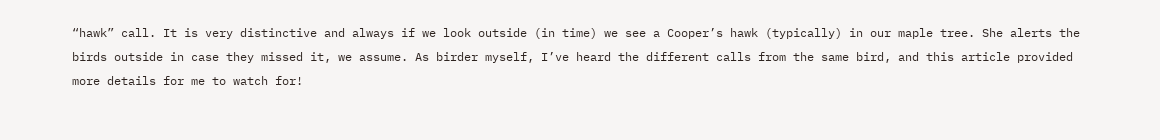“hawk” call. It is very distinctive and always if we look outside (in time) we see a Cooper’s hawk (typically) in our maple tree. She alerts the birds outside in case they missed it, we assume. As birder myself, I’ve heard the different calls from the same bird, and this article provided more details for me to watch for!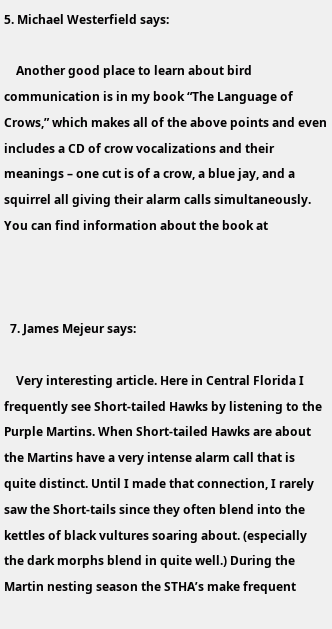5. Michael Westerfield says:

    Another good place to learn about bird communication is in my book “The Language of Crows,” which makes all of the above points and even includes a CD of crow vocalizations and their meanings – one cut is of a crow, a blue jay, and a squirrel all giving their alarm calls simultaneously. You can find information about the book at



  7. James Mejeur says:

    Very interesting article. Here in Central Florida I frequently see Short-tailed Hawks by listening to the Purple Martins. When Short-tailed Hawks are about the Martins have a very intense alarm call that is quite distinct. Until I made that connection, I rarely saw the Short-tails since they often blend into the kettles of black vultures soaring about. (especially the dark morphs blend in quite well.) During the Martin nesting season the STHA’s make frequent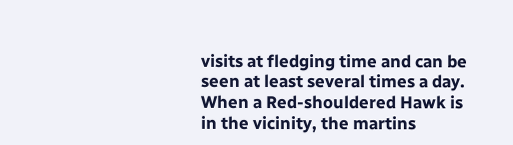visits at fledging time and can be seen at least several times a day. When a Red-shouldered Hawk is in the vicinity, the martins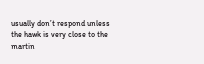usually don’t respond unless the hawk is very close to the martin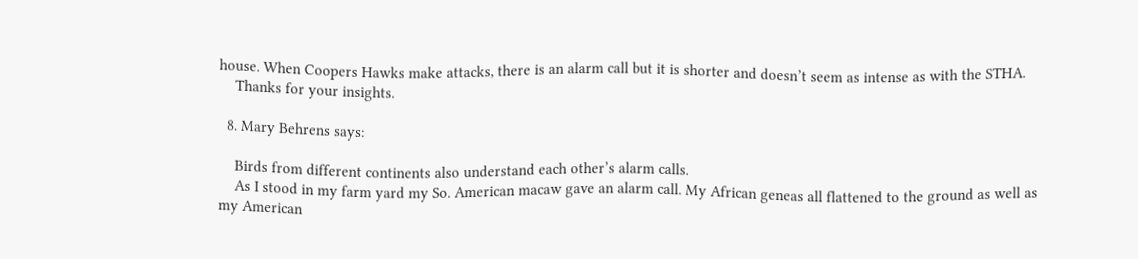house. When Coopers Hawks make attacks, there is an alarm call but it is shorter and doesn’t seem as intense as with the STHA.
    Thanks for your insights.

  8. Mary Behrens says:

    Birds from different continents also understand each other’s alarm calls.
    As I stood in my farm yard my So. American macaw gave an alarm call. My African geneas all flattened to the ground as well as my American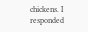chickens. I responded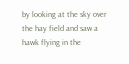by looking at the sky over the hay field and saw a hawk flying in the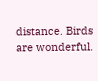distance. Birds are wonderful.